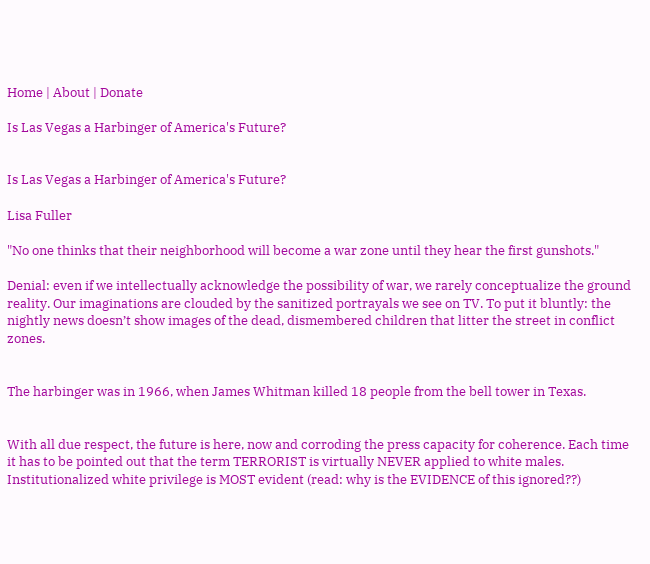Home | About | Donate

Is Las Vegas a Harbinger of America's Future?


Is Las Vegas a Harbinger of America's Future?

Lisa Fuller

"No one thinks that their neighborhood will become a war zone until they hear the first gunshots."

Denial: even if we intellectually acknowledge the possibility of war, we rarely conceptualize the ground reality. Our imaginations are clouded by the sanitized portrayals we see on TV. To put it bluntly: the nightly news doesn’t show images of the dead, dismembered children that litter the street in conflict zones.


The harbinger was in 1966, when James Whitman killed 18 people from the bell tower in Texas.


With all due respect, the future is here, now and corroding the press capacity for coherence. Each time it has to be pointed out that the term TERRORIST is virtually NEVER applied to white males. Institutionalized white privilege is MOST evident (read: why is the EVIDENCE of this ignored??)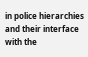in police hierarchies and their interface with the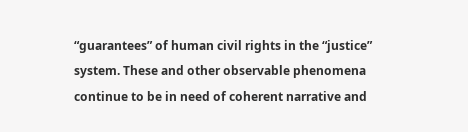“guarantees” of human civil rights in the “justice” system. These and other observable phenomena continue to be in need of coherent narrative and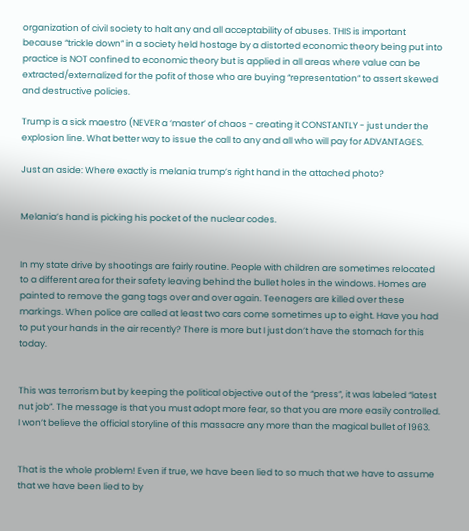organization of civil society to halt any and all acceptability of abuses. THIS is important because “trickle down” in a society held hostage by a distorted economic theory being put into practice is NOT confined to economic theory but is applied in all areas where value can be extracted/externalized for the pofit of those who are buying “representation” to assert skewed and destructive policies.

Trump is a sick maestro (NEVER a ‘master’ of chaos - creating it CONSTANTLY - just under the explosion line. What better way to issue the call to any and all who will pay for ADVANTAGES.

Just an aside: Where exactly is melania trump’s right hand in the attached photo?


Melania’s hand is picking his pocket of the nuclear codes.


In my state drive by shootings are fairly routine. People with children are sometimes relocated to a different area for their safety leaving behind the bullet holes in the windows. Homes are painted to remove the gang tags over and over again. Teenagers are killed over these markings. When police are called at least two cars come sometimes up to eight. Have you had to put your hands in the air recently? There is more but I just don’t have the stomach for this today.


This was terrorism but by keeping the political objective out of the “press”, it was labeled “latest nut job”. The message is that you must adopt more fear, so that you are more easily controlled. I won’t believe the official storyline of this massacre any more than the magical bullet of 1963.


That is the whole problem! Even if true, we have been lied to so much that we have to assume that we have been lied to by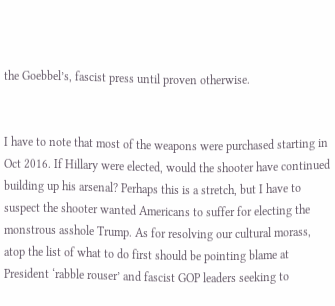the Goebbel’s, fascist press until proven otherwise.


I have to note that most of the weapons were purchased starting in Oct 2016. If Hillary were elected, would the shooter have continued building up his arsenal? Perhaps this is a stretch, but I have to suspect the shooter wanted Americans to suffer for electing the monstrous asshole Trump. As for resolving our cultural morass, atop the list of what to do first should be pointing blame at President ‘rabble rouser’ and fascist GOP leaders seeking to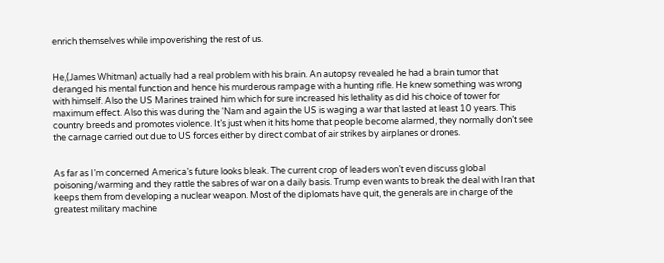enrich themselves while impoverishing the rest of us.


He,(James Whitman) actually had a real problem with his brain. An autopsy revealed he had a brain tumor that deranged his mental function and hence his murderous rampage with a hunting rifle. He knew something was wrong with himself. Also the US Marines trained him which for sure increased his lethality as did his choice of tower for maximum effect. Also this was during the 'Nam and again the US is waging a war that lasted at least 10 years. This country breeds and promotes violence. It’s just when it hits home that people become alarmed, they normally don’t see the carnage carried out due to US forces either by direct combat of air strikes by airplanes or drones.


As far as I’m concerned America’s future looks bleak. The current crop of leaders won’t even discuss global poisoning/warming and they rattle the sabres of war on a daily basis. Trump even wants to break the deal with Iran that keeps them from developing a nuclear weapon. Most of the diplomats have quit, the generals are in charge of the greatest military machine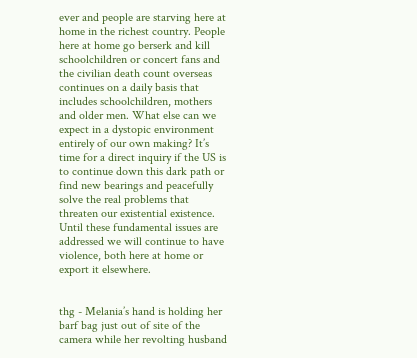ever and people are starving here at home in the richest country. People here at home go berserk and kill schoolchildren or concert fans and the civilian death count overseas continues on a daily basis that includes schoolchildren, mothers and older men. What else can we expect in a dystopic environment entirely of our own making? It’s time for a direct inquiry if the US is to continue down this dark path or find new bearings and peacefully solve the real problems that threaten our existential existence. Until these fundamental issues are addressed we will continue to have violence, both here at home or export it elsewhere.


thg - Melania’s hand is holding her barf bag just out of site of the camera while her revolting husband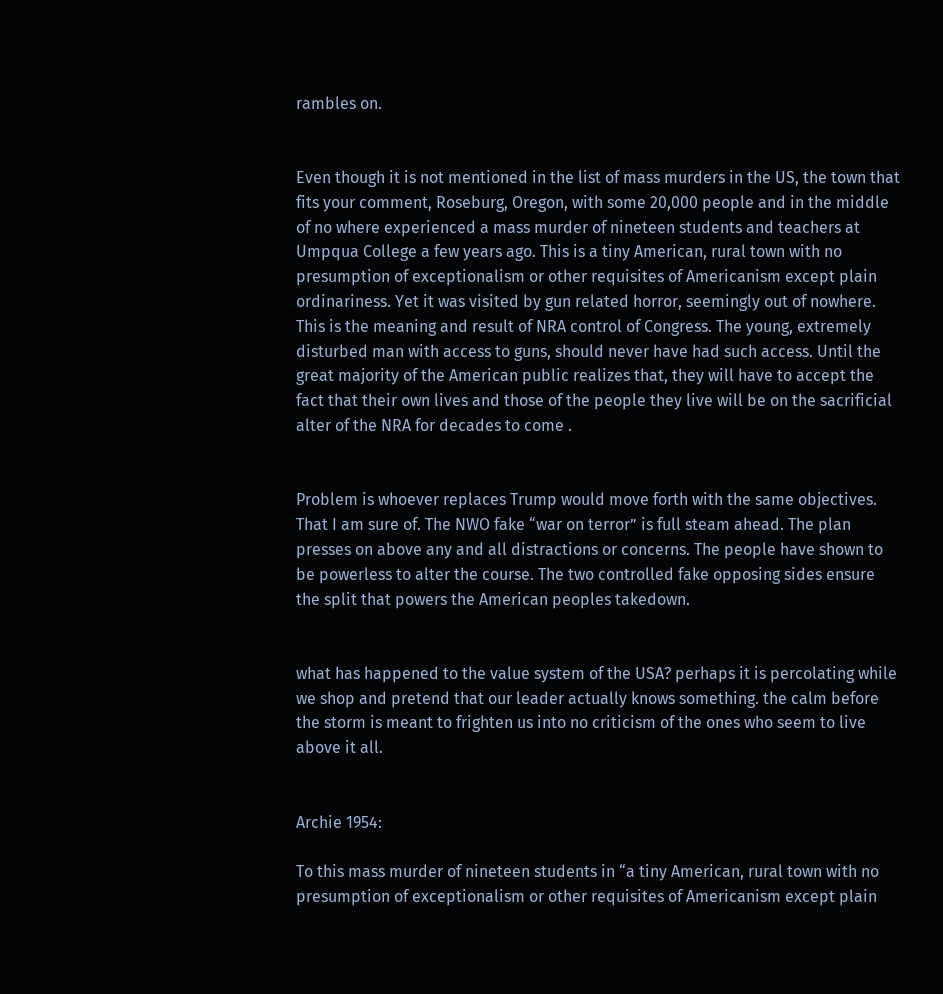rambles on.


Even though it is not mentioned in the list of mass murders in the US, the town that fits your comment, Roseburg, Oregon, with some 20,000 people and in the middle of no where experienced a mass murder of nineteen students and teachers at Umpqua College a few years ago. This is a tiny American, rural town with no presumption of exceptionalism or other requisites of Americanism except plain ordinariness. Yet it was visited by gun related horror, seemingly out of nowhere. This is the meaning and result of NRA control of Congress. The young, extremely disturbed man with access to guns, should never have had such access. Until the great majority of the American public realizes that, they will have to accept the fact that their own lives and those of the people they live will be on the sacrificial alter of the NRA for decades to come .


Problem is whoever replaces Trump would move forth with the same objectives. That I am sure of. The NWO fake “war on terror” is full steam ahead. The plan presses on above any and all distractions or concerns. The people have shown to be powerless to alter the course. The two controlled fake opposing sides ensure the split that powers the American peoples takedown.


what has happened to the value system of the USA? perhaps it is percolating while we shop and pretend that our leader actually knows something. the calm before the storm is meant to frighten us into no criticism of the ones who seem to live above it all.


Archie 1954:

To this mass murder of nineteen students in “a tiny American, rural town with no presumption of exceptionalism or other requisites of Americanism except plain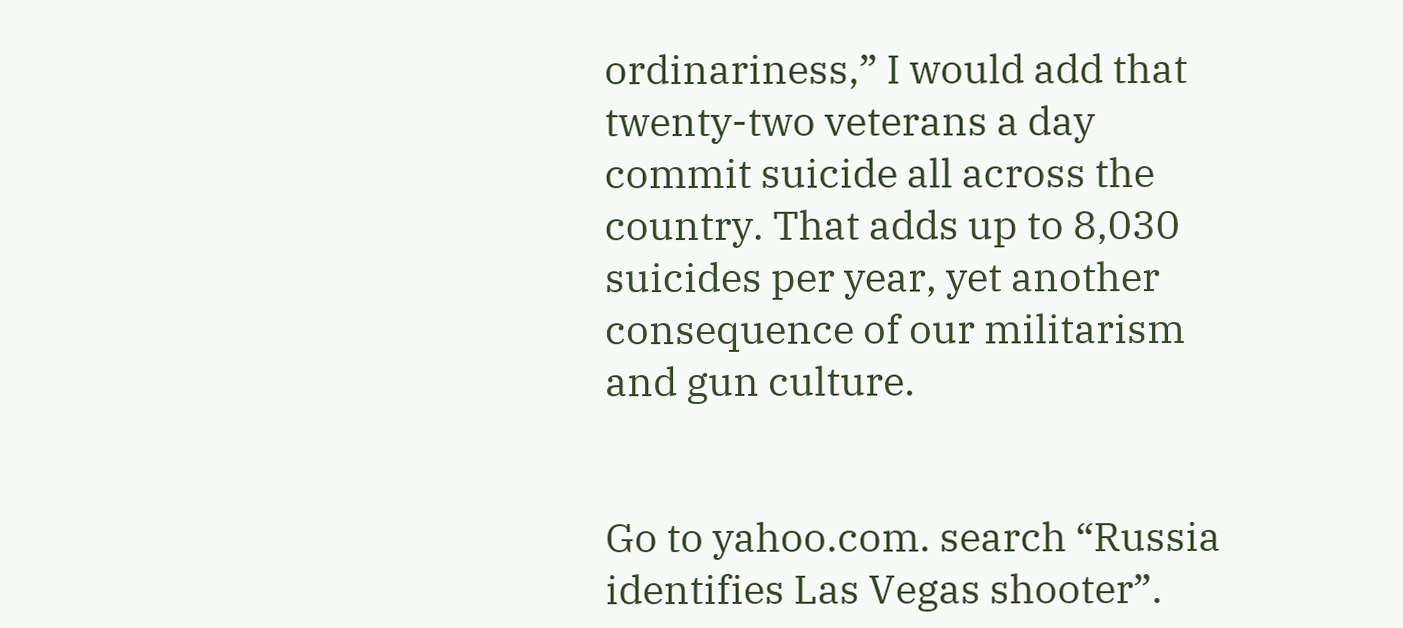ordinariness,” I would add that twenty-two veterans a day commit suicide all across the country. That adds up to 8,030 suicides per year, yet another consequence of our militarism and gun culture.


Go to yahoo.com. search “Russia identifies Las Vegas shooter”.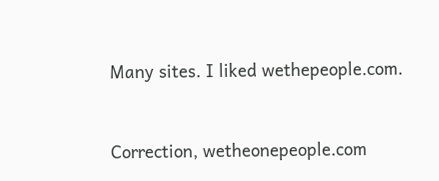Many sites. I liked wethepeople.com.


Correction, wetheonepeople.com